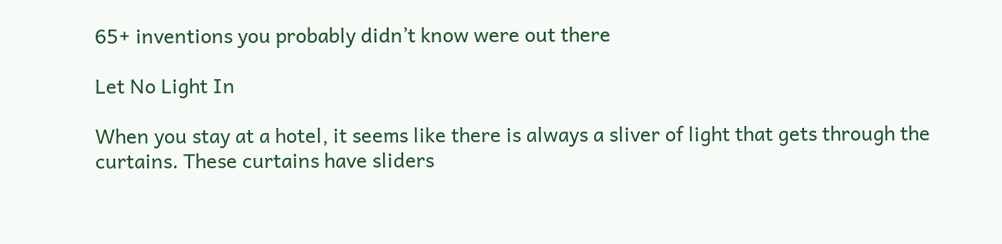65+ inventions you probably didn’t know were out there

Let No Light In

When you stay at a hotel, it seems like there is always a sliver of light that gets through the curtains. These curtains have sliders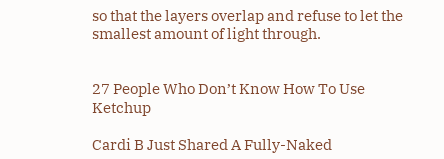so that the layers overlap and refuse to let the smallest amount of light through.


27 People Who Don’t Know How To Use Ketchup

Cardi B Just Shared A Fully-Naked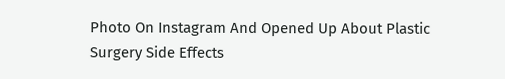Photo On Instagram And Opened Up About Plastic Surgery Side Effects